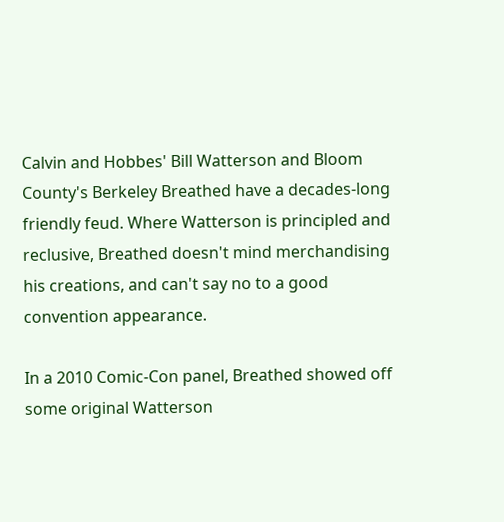Calvin and Hobbes' Bill Watterson and Bloom County's Berkeley Breathed have a decades-long friendly feud. Where Watterson is principled and reclusive, Breathed doesn't mind merchandising his creations, and can't say no to a good convention appearance.

In a 2010 Comic-Con panel, Breathed showed off some original Watterson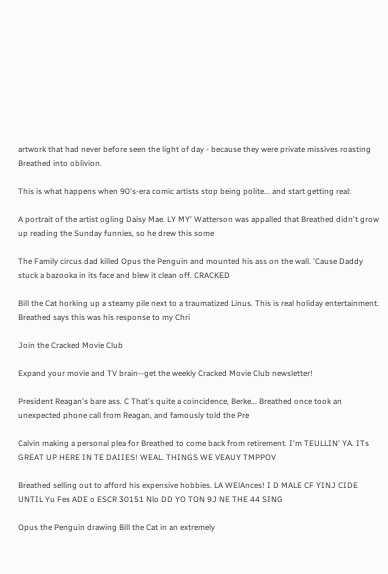artwork that had never before seen the light of day - because they were private missives roasting Breathed into oblivion.

This is what happens when 90's-era comic artists stop being polite... and start getting real:

A portrait of the artist ogling Daisy Mae. LY MY' Watterson was appalled that Breathed didn't grow up reading the Sunday funnies, so he drew this some

The Family circus dad killed Opus the Penguin and mounted his ass on the wall. 'Cause Daddy stuck a bazooka in its face and blew it clean off. CRACKED

Bill the Cat horking up a steamy pile next to a traumatized Linus. This is real holiday entertainment. Breathed says this was his response to my Chri

Join the Cracked Movie Club

Expand your movie and TV brain--get the weekly Cracked Movie Club newsletter!

President Reagan's bare ass. C That's quite a coincidence, Berke... Breathed once took an unexpected phone call from Reagan, and famously told the Pre

Calvin making a personal plea for Breathed to come back from retirement. I'm TEULLIN' YA. ITs GREAT UP HERE IN TE DAIIES! WEAL. THINGS WE VEAUY TMPPOV

Breathed selling out to afford his expensive hobbies. LA WElAnces! I D MALE CF YINJ CIDE UNTIL Yu Fes ADE o ESCR 30151 Nlo DD YO TON 9J NE THE 44 SING

Opus the Penguin drawing Bill the Cat in an extremely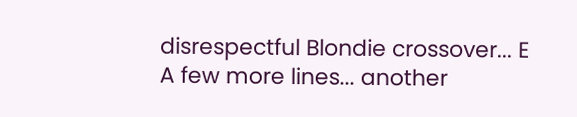disrespectful Blondie crossover... E A few more lines... another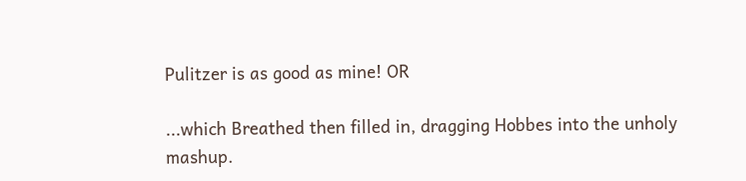Pulitzer is as good as mine! OR

...which Breathed then filled in, dragging Hobbes into the unholy mashup.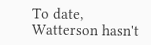To date, Watterson hasn't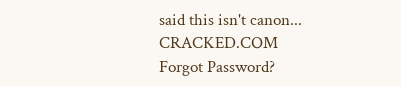said this isn't canon... CRACKED.COM
Forgot Password?